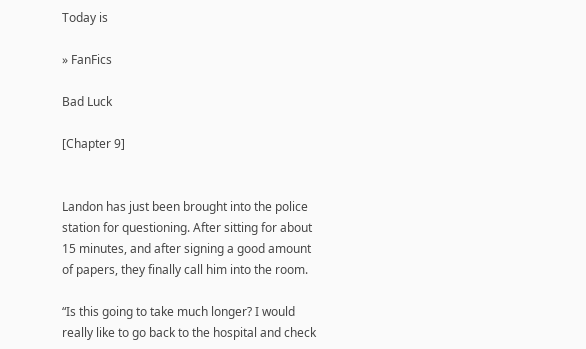Today is

» FanFics

Bad Luck

[Chapter 9]


Landon has just been brought into the police station for questioning. After sitting for about 15 minutes, and after signing a good amount of papers, they finally call him into the room.

“Is this going to take much longer? I would really like to go back to the hospital and check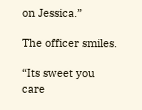on Jessica.”

The officer smiles.

“Its sweet you care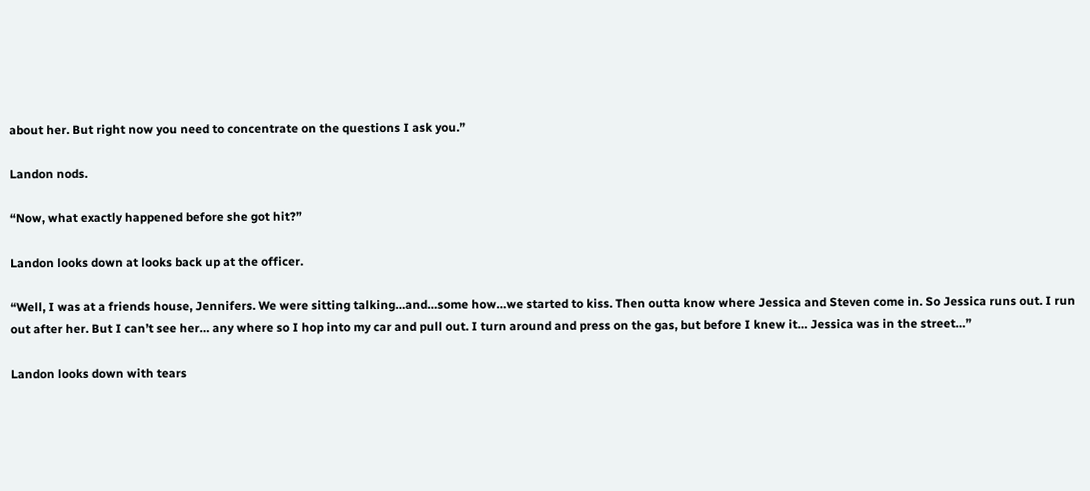about her. But right now you need to concentrate on the questions I ask you.”

Landon nods.

“Now, what exactly happened before she got hit?”

Landon looks down at looks back up at the officer.

“Well, I was at a friends house, Jennifers. We were sitting talking…and…some how…we started to kiss. Then outta know where Jessica and Steven come in. So Jessica runs out. I run out after her. But I can’t see her… any where so I hop into my car and pull out. I turn around and press on the gas, but before I knew it… Jessica was in the street…”

Landon looks down with tears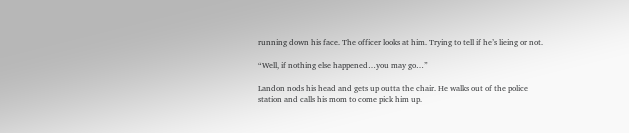running down his face. The officer looks at him. Trying to tell if he’s lieing or not.

“Well, if nothing else happened…you may go…”

Landon nods his head and gets up outta the chair. He walks out of the police station and calls his mom to come pick him up.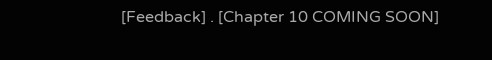[Feedback] . [Chapter 10 COMING SOON]